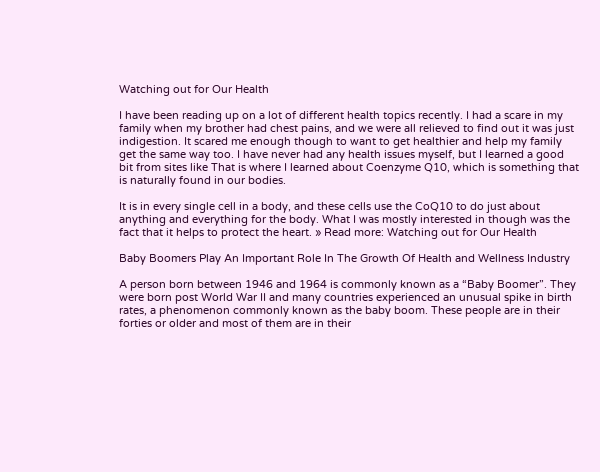Watching out for Our Health

I have been reading up on a lot of different health topics recently. I had a scare in my family when my brother had chest pains, and we were all relieved to find out it was just indigestion. It scared me enough though to want to get healthier and help my family get the same way too. I have never had any health issues myself, but I learned a good bit from sites like That is where I learned about Coenzyme Q10, which is something that is naturally found in our bodies.

It is in every single cell in a body, and these cells use the CoQ10 to do just about anything and everything for the body. What I was mostly interested in though was the fact that it helps to protect the heart. » Read more: Watching out for Our Health

Baby Boomers Play An Important Role In The Growth Of Health and Wellness Industry

A person born between 1946 and 1964 is commonly known as a “Baby Boomer”. They were born post World War II and many countries experienced an unusual spike in birth rates, a phenomenon commonly known as the baby boom. These people are in their forties or older and most of them are in their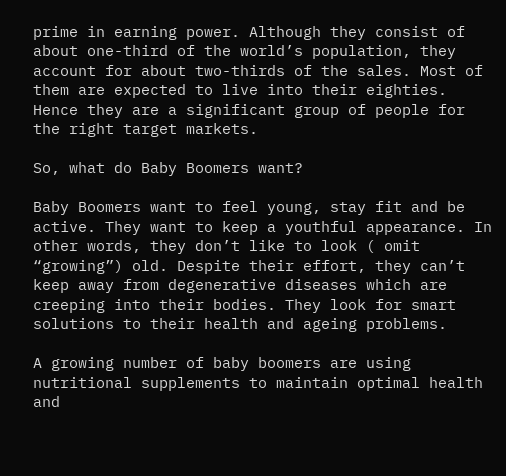prime in earning power. Although they consist of about one-third of the world’s population, they account for about two-thirds of the sales. Most of them are expected to live into their eighties. Hence they are a significant group of people for the right target markets.

So, what do Baby Boomers want?

Baby Boomers want to feel young, stay fit and be active. They want to keep a youthful appearance. In other words, they don’t like to look ( omit “growing”) old. Despite their effort, they can’t keep away from degenerative diseases which are creeping into their bodies. They look for smart solutions to their health and ageing problems.

A growing number of baby boomers are using nutritional supplements to maintain optimal health and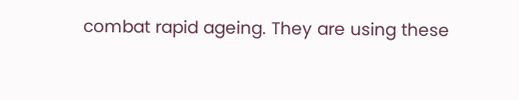combat rapid ageing. They are using these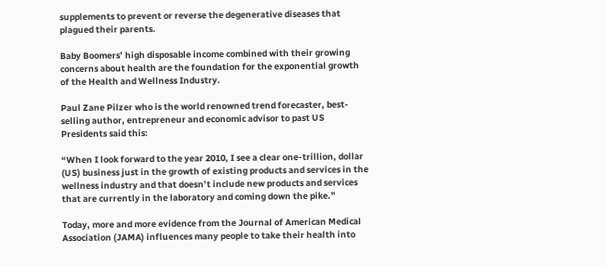supplements to prevent or reverse the degenerative diseases that plagued their parents.

Baby Boomers’ high disposable income combined with their growing concerns about health are the foundation for the exponential growth of the Health and Wellness Industry.

Paul Zane Pilzer who is the world renowned trend forecaster, best-selling author, entrepreneur and economic advisor to past US Presidents said this:

“When I look forward to the year 2010, I see a clear one-trillion, dollar (US) business just in the growth of existing products and services in the wellness industry and that doesn’t include new products and services that are currently in the laboratory and coming down the pike.”

Today, more and more evidence from the Journal of American Medical Association (JAMA) influences many people to take their health into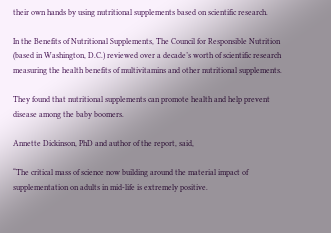their own hands by using nutritional supplements based on scientific research.

In the Benefits of Nutritional Supplements, The Council for Responsible Nutrition (based in Washington, D.C.) reviewed over a decade’s worth of scientific research measuring the health benefits of multivitamins and other nutritional supplements.

They found that nutritional supplements can promote health and help prevent disease among the baby boomers.

Annette Dickinson, PhD and author of the report, said,

“The critical mass of science now building around the material impact of supplementation on adults in mid-life is extremely positive.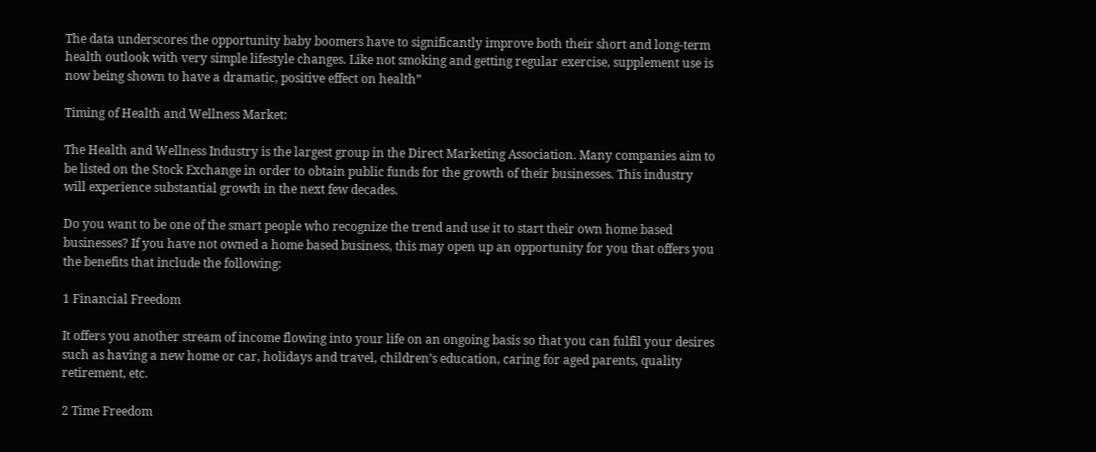The data underscores the opportunity baby boomers have to significantly improve both their short and long-term health outlook with very simple lifestyle changes. Like not smoking and getting regular exercise, supplement use is now being shown to have a dramatic, positive effect on health”

Timing of Health and Wellness Market:

The Health and Wellness Industry is the largest group in the Direct Marketing Association. Many companies aim to be listed on the Stock Exchange in order to obtain public funds for the growth of their businesses. This industry will experience substantial growth in the next few decades.

Do you want to be one of the smart people who recognize the trend and use it to start their own home based businesses? If you have not owned a home based business, this may open up an opportunity for you that offers you the benefits that include the following:

1 Financial Freedom

It offers you another stream of income flowing into your life on an ongoing basis so that you can fulfil your desires such as having a new home or car, holidays and travel, children’s education, caring for aged parents, quality retirement, etc.

2 Time Freedom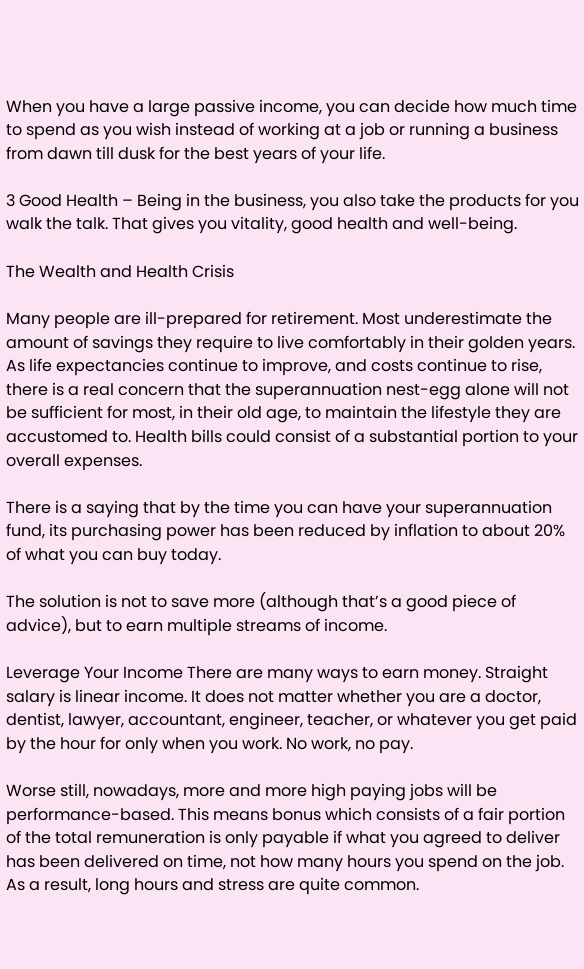When you have a large passive income, you can decide how much time to spend as you wish instead of working at a job or running a business from dawn till dusk for the best years of your life.

3 Good Health – Being in the business, you also take the products for you walk the talk. That gives you vitality, good health and well-being.

The Wealth and Health Crisis

Many people are ill-prepared for retirement. Most underestimate the amount of savings they require to live comfortably in their golden years. As life expectancies continue to improve, and costs continue to rise, there is a real concern that the superannuation nest-egg alone will not be sufficient for most, in their old age, to maintain the lifestyle they are accustomed to. Health bills could consist of a substantial portion to your overall expenses.

There is a saying that by the time you can have your superannuation fund, its purchasing power has been reduced by inflation to about 20% of what you can buy today.

The solution is not to save more (although that’s a good piece of advice), but to earn multiple streams of income.

Leverage Your Income There are many ways to earn money. Straight salary is linear income. It does not matter whether you are a doctor, dentist, lawyer, accountant, engineer, teacher, or whatever you get paid by the hour for only when you work. No work, no pay.

Worse still, nowadays, more and more high paying jobs will be performance-based. This means bonus which consists of a fair portion of the total remuneration is only payable if what you agreed to deliver has been delivered on time, not how many hours you spend on the job. As a result, long hours and stress are quite common.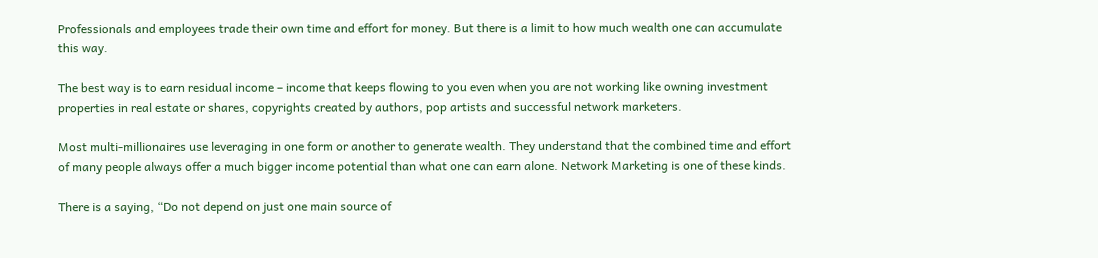Professionals and employees trade their own time and effort for money. But there is a limit to how much wealth one can accumulate this way.

The best way is to earn residual income – income that keeps flowing to you even when you are not working like owning investment properties in real estate or shares, copyrights created by authors, pop artists and successful network marketers.

Most multi-millionaires use leveraging in one form or another to generate wealth. They understand that the combined time and effort of many people always offer a much bigger income potential than what one can earn alone. Network Marketing is one of these kinds.

There is a saying, “Do not depend on just one main source of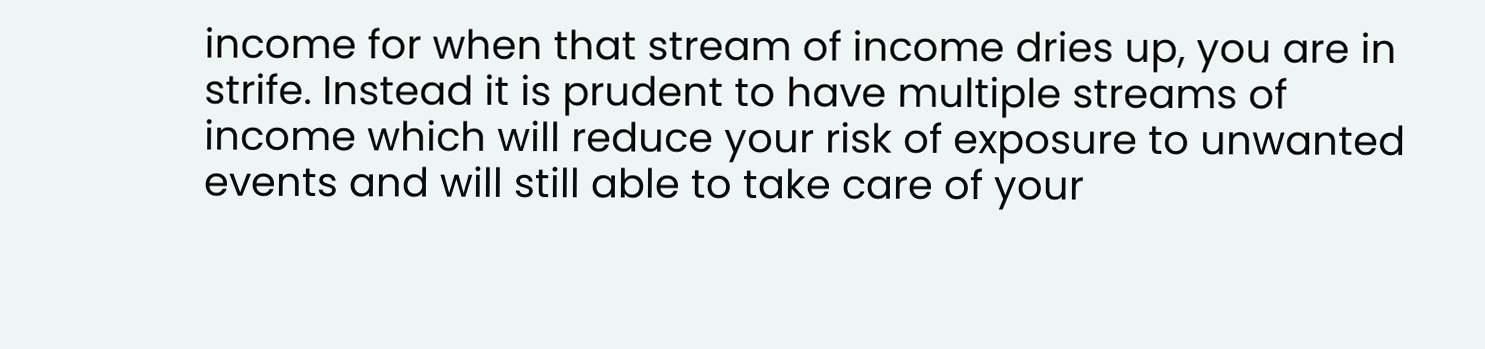income for when that stream of income dries up, you are in strife. Instead it is prudent to have multiple streams of income which will reduce your risk of exposure to unwanted events and will still able to take care of your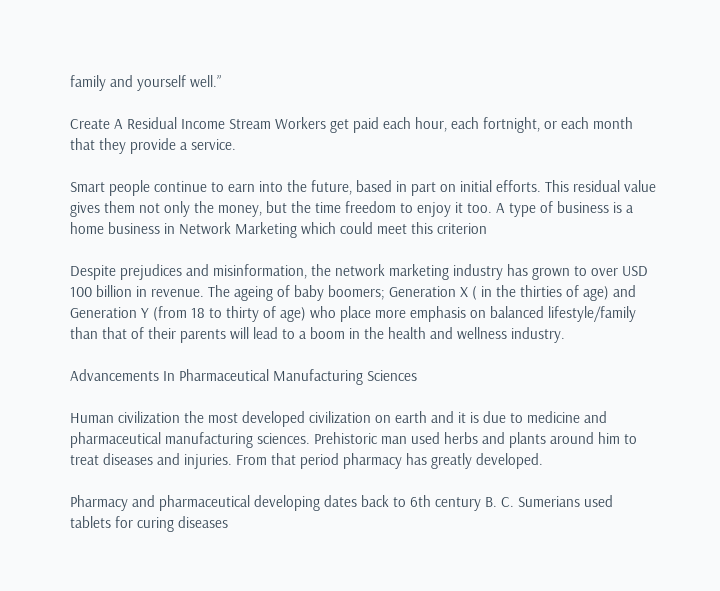family and yourself well.”

Create A Residual Income Stream Workers get paid each hour, each fortnight, or each month that they provide a service.

Smart people continue to earn into the future, based in part on initial efforts. This residual value gives them not only the money, but the time freedom to enjoy it too. A type of business is a home business in Network Marketing which could meet this criterion

Despite prejudices and misinformation, the network marketing industry has grown to over USD 100 billion in revenue. The ageing of baby boomers; Generation X ( in the thirties of age) and Generation Y (from 18 to thirty of age) who place more emphasis on balanced lifestyle/family than that of their parents will lead to a boom in the health and wellness industry.

Advancements In Pharmaceutical Manufacturing Sciences

Human civilization the most developed civilization on earth and it is due to medicine and pharmaceutical manufacturing sciences. Prehistoric man used herbs and plants around him to treat diseases and injuries. From that period pharmacy has greatly developed.

Pharmacy and pharmaceutical developing dates back to 6th century B. C. Sumerians used tablets for curing diseases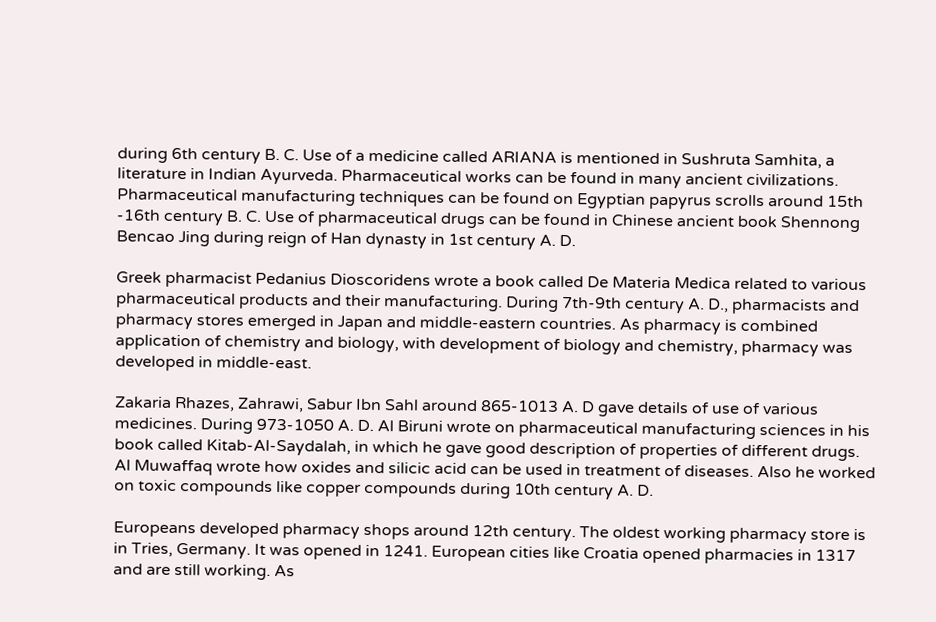during 6th century B. C. Use of a medicine called ARIANA is mentioned in Sushruta Samhita, a literature in Indian Ayurveda. Pharmaceutical works can be found in many ancient civilizations. Pharmaceutical manufacturing techniques can be found on Egyptian papyrus scrolls around 15th -16th century B. C. Use of pharmaceutical drugs can be found in Chinese ancient book Shennong Bencao Jing during reign of Han dynasty in 1st century A. D.

Greek pharmacist Pedanius Dioscoridens wrote a book called De Materia Medica related to various pharmaceutical products and their manufacturing. During 7th-9th century A. D., pharmacists and pharmacy stores emerged in Japan and middle-eastern countries. As pharmacy is combined application of chemistry and biology, with development of biology and chemistry, pharmacy was developed in middle-east.

Zakaria Rhazes, Zahrawi, Sabur Ibn Sahl around 865-1013 A. D gave details of use of various medicines. During 973-1050 A. D. Al Biruni wrote on pharmaceutical manufacturing sciences in his book called Kitab-Al-Saydalah, in which he gave good description of properties of different drugs. Al Muwaffaq wrote how oxides and silicic acid can be used in treatment of diseases. Also he worked on toxic compounds like copper compounds during 10th century A. D.

Europeans developed pharmacy shops around 12th century. The oldest working pharmacy store is in Tries, Germany. It was opened in 1241. European cities like Croatia opened pharmacies in 1317 and are still working. As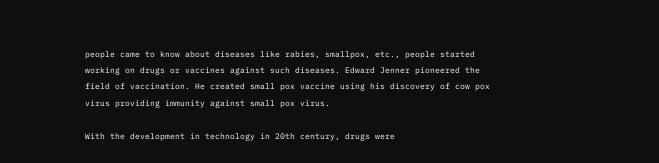people came to know about diseases like rabies, smallpox, etc., people started working on drugs or vaccines against such diseases. Edward Jenner pioneered the field of vaccination. He created small pox vaccine using his discovery of cow pox virus providing immunity against small pox virus.

With the development in technology in 20th century, drugs were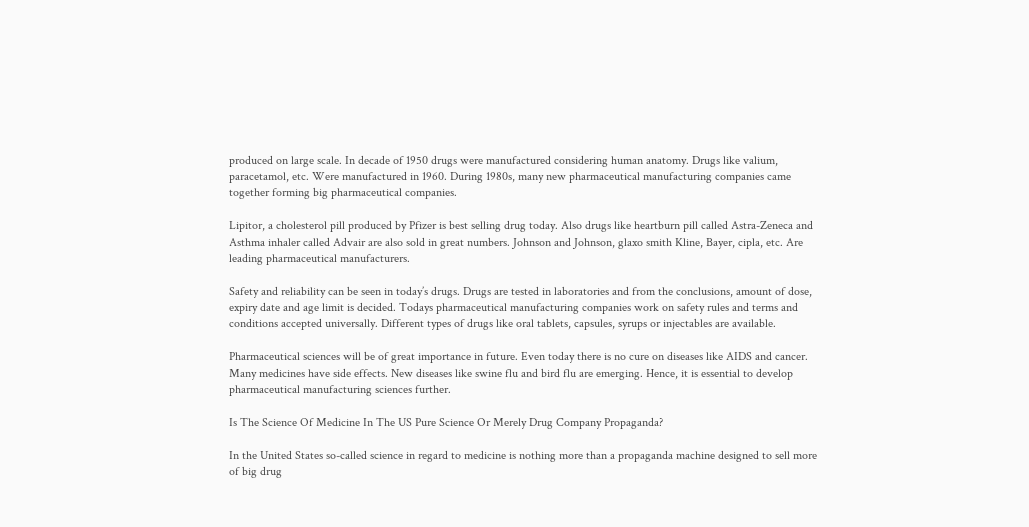produced on large scale. In decade of 1950 drugs were manufactured considering human anatomy. Drugs like valium, paracetamol, etc. Were manufactured in 1960. During 1980s, many new pharmaceutical manufacturing companies came together forming big pharmaceutical companies.

Lipitor, a cholesterol pill produced by Pfizer is best selling drug today. Also drugs like heartburn pill called Astra-Zeneca and Asthma inhaler called Advair are also sold in great numbers. Johnson and Johnson, glaxo smith Kline, Bayer, cipla, etc. Are leading pharmaceutical manufacturers.

Safety and reliability can be seen in today’s drugs. Drugs are tested in laboratories and from the conclusions, amount of dose, expiry date and age limit is decided. Todays pharmaceutical manufacturing companies work on safety rules and terms and conditions accepted universally. Different types of drugs like oral tablets, capsules, syrups or injectables are available.

Pharmaceutical sciences will be of great importance in future. Even today there is no cure on diseases like AIDS and cancer. Many medicines have side effects. New diseases like swine flu and bird flu are emerging. Hence, it is essential to develop pharmaceutical manufacturing sciences further.

Is The Science Of Medicine In The US Pure Science Or Merely Drug Company Propaganda?

In the United States so-called science in regard to medicine is nothing more than a propaganda machine designed to sell more of big drug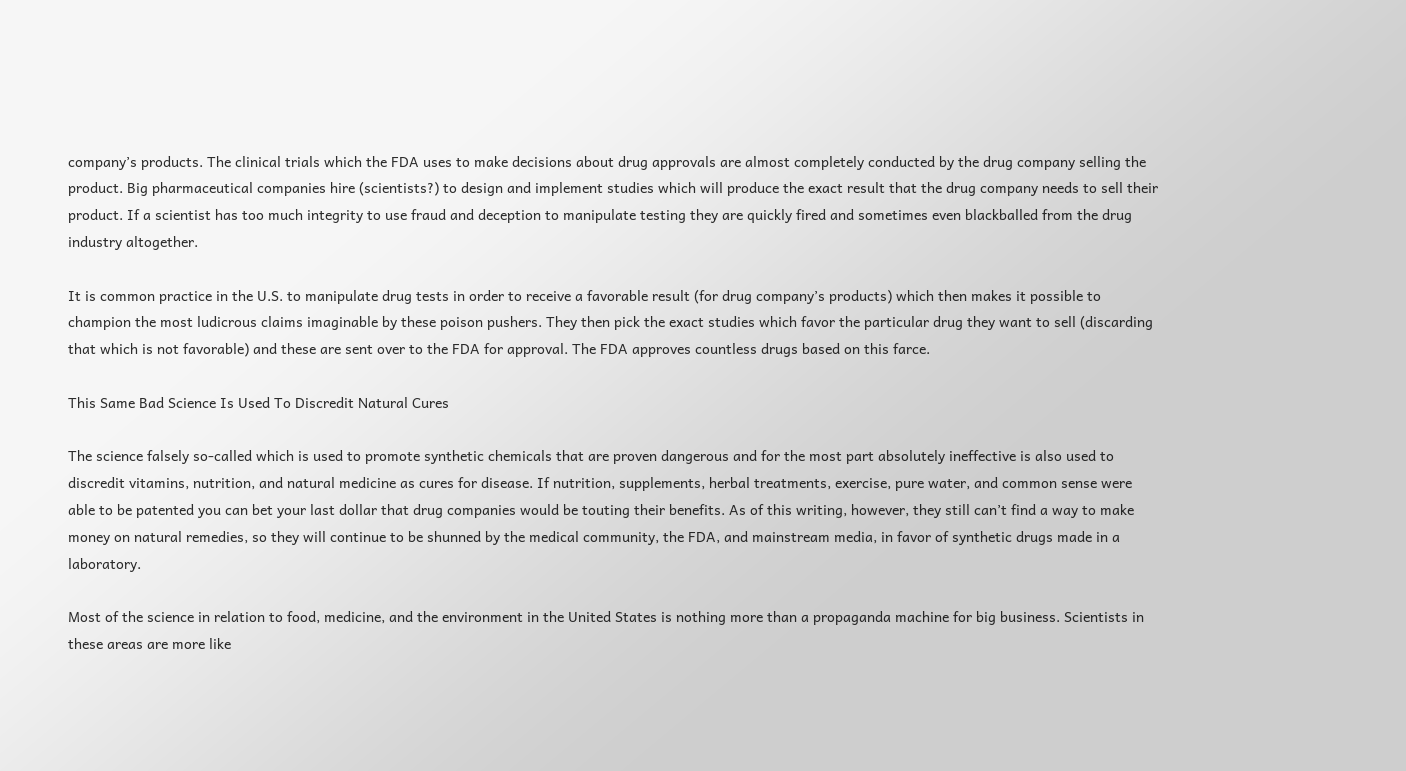company’s products. The clinical trials which the FDA uses to make decisions about drug approvals are almost completely conducted by the drug company selling the product. Big pharmaceutical companies hire (scientists?) to design and implement studies which will produce the exact result that the drug company needs to sell their product. If a scientist has too much integrity to use fraud and deception to manipulate testing they are quickly fired and sometimes even blackballed from the drug industry altogether.

It is common practice in the U.S. to manipulate drug tests in order to receive a favorable result (for drug company’s products) which then makes it possible to champion the most ludicrous claims imaginable by these poison pushers. They then pick the exact studies which favor the particular drug they want to sell (discarding that which is not favorable) and these are sent over to the FDA for approval. The FDA approves countless drugs based on this farce.

This Same Bad Science Is Used To Discredit Natural Cures

The science falsely so-called which is used to promote synthetic chemicals that are proven dangerous and for the most part absolutely ineffective is also used to discredit vitamins, nutrition, and natural medicine as cures for disease. If nutrition, supplements, herbal treatments, exercise, pure water, and common sense were able to be patented you can bet your last dollar that drug companies would be touting their benefits. As of this writing, however, they still can’t find a way to make money on natural remedies, so they will continue to be shunned by the medical community, the FDA, and mainstream media, in favor of synthetic drugs made in a laboratory.

Most of the science in relation to food, medicine, and the environment in the United States is nothing more than a propaganda machine for big business. Scientists in these areas are more like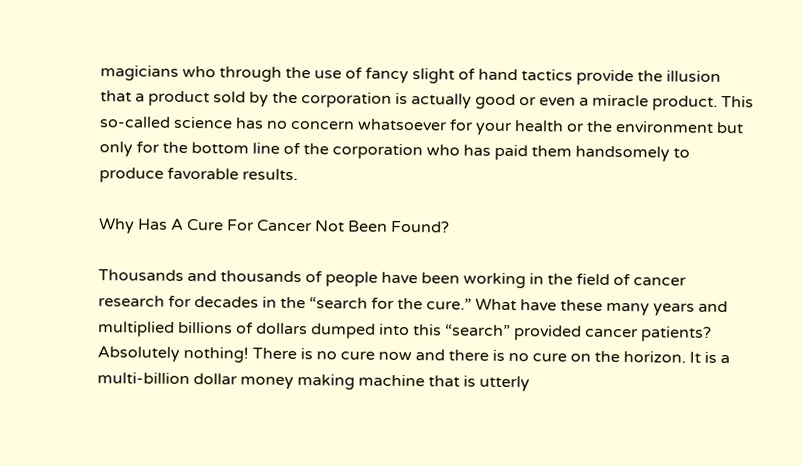magicians who through the use of fancy slight of hand tactics provide the illusion that a product sold by the corporation is actually good or even a miracle product. This so-called science has no concern whatsoever for your health or the environment but only for the bottom line of the corporation who has paid them handsomely to produce favorable results.

Why Has A Cure For Cancer Not Been Found?

Thousands and thousands of people have been working in the field of cancer research for decades in the “search for the cure.” What have these many years and multiplied billions of dollars dumped into this “search” provided cancer patients? Absolutely nothing! There is no cure now and there is no cure on the horizon. It is a multi-billion dollar money making machine that is utterly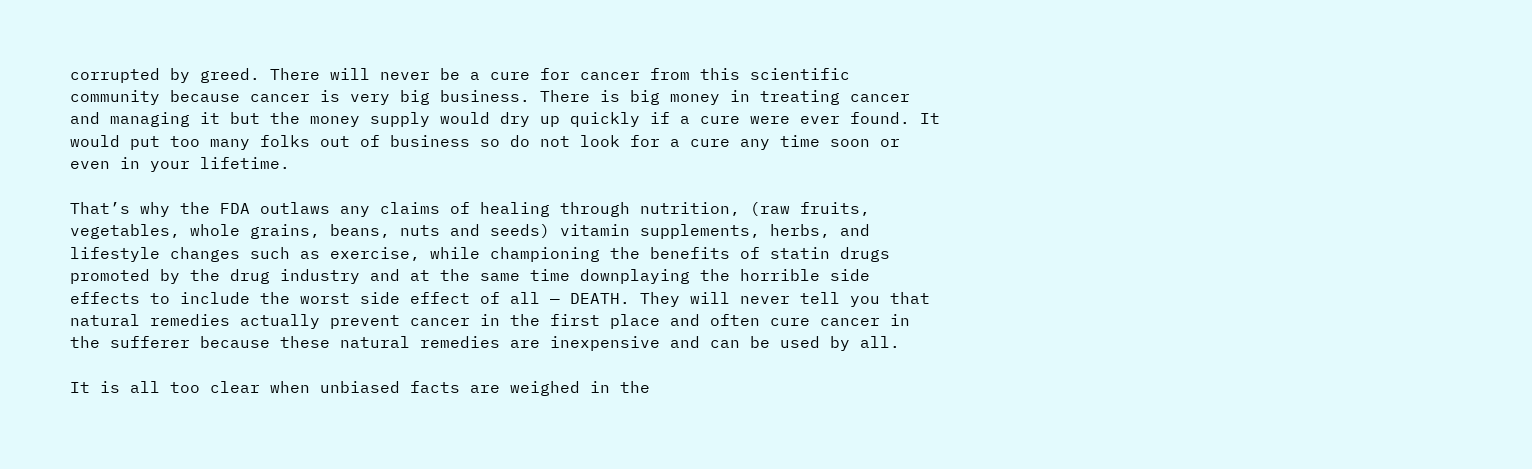corrupted by greed. There will never be a cure for cancer from this scientific community because cancer is very big business. There is big money in treating cancer and managing it but the money supply would dry up quickly if a cure were ever found. It would put too many folks out of business so do not look for a cure any time soon or even in your lifetime.

That’s why the FDA outlaws any claims of healing through nutrition, (raw fruits, vegetables, whole grains, beans, nuts and seeds) vitamin supplements, herbs, and lifestyle changes such as exercise, while championing the benefits of statin drugs promoted by the drug industry and at the same time downplaying the horrible side effects to include the worst side effect of all — DEATH. They will never tell you that natural remedies actually prevent cancer in the first place and often cure cancer in the sufferer because these natural remedies are inexpensive and can be used by all.

It is all too clear when unbiased facts are weighed in the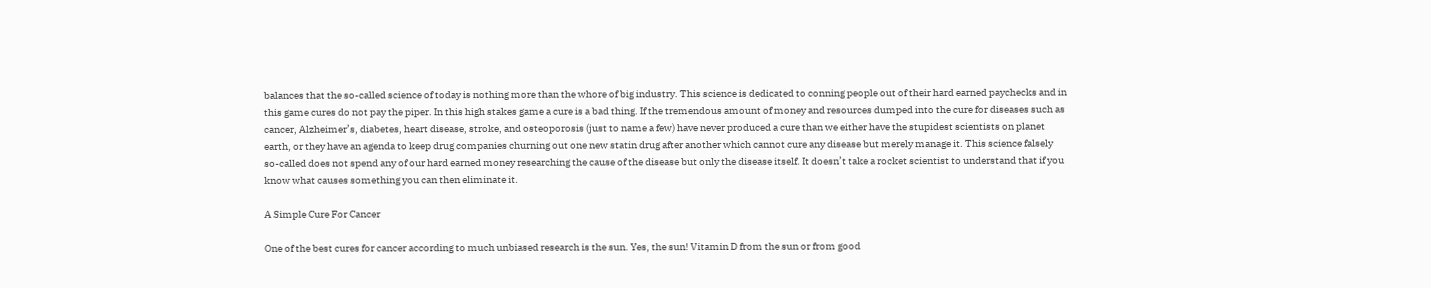balances that the so-called science of today is nothing more than the whore of big industry. This science is dedicated to conning people out of their hard earned paychecks and in this game cures do not pay the piper. In this high stakes game a cure is a bad thing. If the tremendous amount of money and resources dumped into the cure for diseases such as cancer, Alzheimer’s, diabetes, heart disease, stroke, and osteoporosis (just to name a few) have never produced a cure than we either have the stupidest scientists on planet earth, or they have an agenda to keep drug companies churning out one new statin drug after another which cannot cure any disease but merely manage it. This science falsely so-called does not spend any of our hard earned money researching the cause of the disease but only the disease itself. It doesn’t take a rocket scientist to understand that if you know what causes something you can then eliminate it.

A Simple Cure For Cancer

One of the best cures for cancer according to much unbiased research is the sun. Yes, the sun! Vitamin D from the sun or from good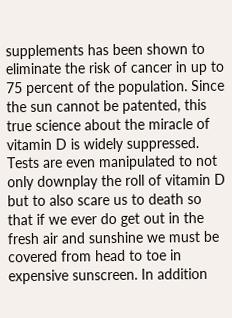supplements has been shown to eliminate the risk of cancer in up to 75 percent of the population. Since the sun cannot be patented, this true science about the miracle of vitamin D is widely suppressed. Tests are even manipulated to not only downplay the roll of vitamin D but to also scare us to death so that if we ever do get out in the fresh air and sunshine we must be covered from head to toe in expensive sunscreen. In addition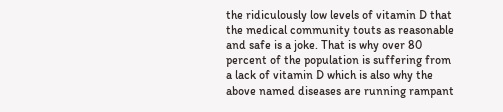the ridiculously low levels of vitamin D that the medical community touts as reasonable and safe is a joke. That is why over 80 percent of the population is suffering from a lack of vitamin D which is also why the above named diseases are running rampant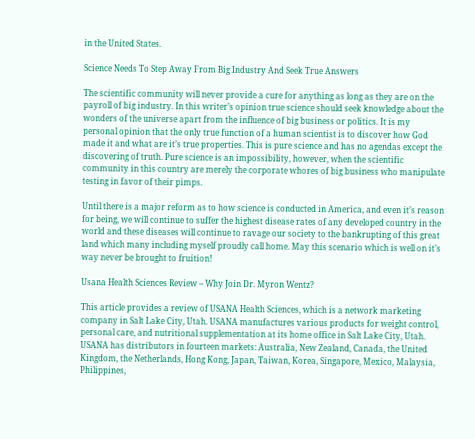in the United States.

Science Needs To Step Away From Big Industry And Seek True Answers

The scientific community will never provide a cure for anything as long as they are on the payroll of big industry. In this writer’s opinion true science should seek knowledge about the wonders of the universe apart from the influence of big business or politics. It is my personal opinion that the only true function of a human scientist is to discover how God made it and what are it’s true properties. This is pure science and has no agendas except the discovering of truth. Pure science is an impossibility, however, when the scientific community in this country are merely the corporate whores of big business who manipulate testing in favor of their pimps.

Until there is a major reform as to how science is conducted in America, and even it’s reason for being, we will continue to suffer the highest disease rates of any developed country in the world and these diseases will continue to ravage our society to the bankrupting of this great land which many including myself proudly call home. May this scenario which is well on it’s way never be brought to fruition!

Usana Health Sciences Review – Why Join Dr. Myron Wentz?

This article provides a review of USANA Health Sciences, which is a network marketing company in Salt Lake City, Utah. USANA manufactures various products for weight control, personal care, and nutritional supplementation at its home office in Salt Lake City, Utah. USANA has distributors in fourteen markets: Australia, New Zealand, Canada, the United Kingdom, the Netherlands, Hong Kong, Japan, Taiwan, Korea, Singapore, Mexico, Malaysia, Philippines,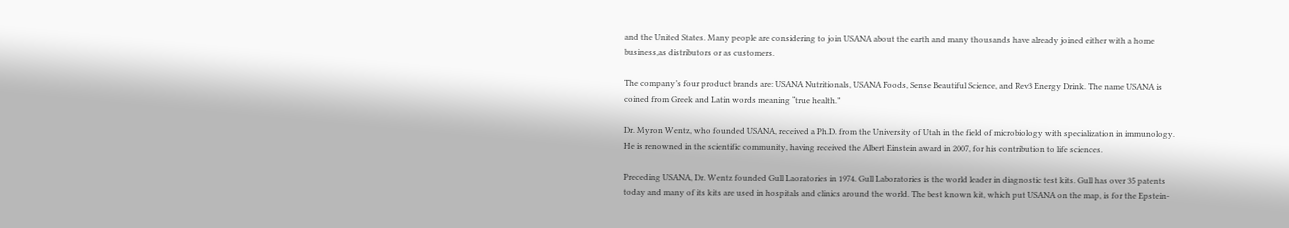and the United States. Many people are considering to join USANA about the earth and many thousands have already joined either with a home business,as distributors or as customers.

The company’s four product brands are: USANA Nutritionals, USANA Foods, Sense Beautiful Science, and Rev3 Energy Drink. The name USANA is coined from Greek and Latin words meaning “true health.”

Dr. Myron Wentz, who founded USANA, received a Ph.D. from the University of Utah in the field of microbiology with specialization in immunology. He is renowned in the scientific community, having received the Albert Einstein award in 2007, for his contribution to life sciences.

Preceding USANA, Dr. Wentz founded Gull Laoratories in 1974. Gull Laboratories is the world leader in diagnostic test kits. Gull has over 35 patents today and many of its kits are used in hospitals and clinics around the world. The best known kit, which put USANA on the map, is for the Epstein-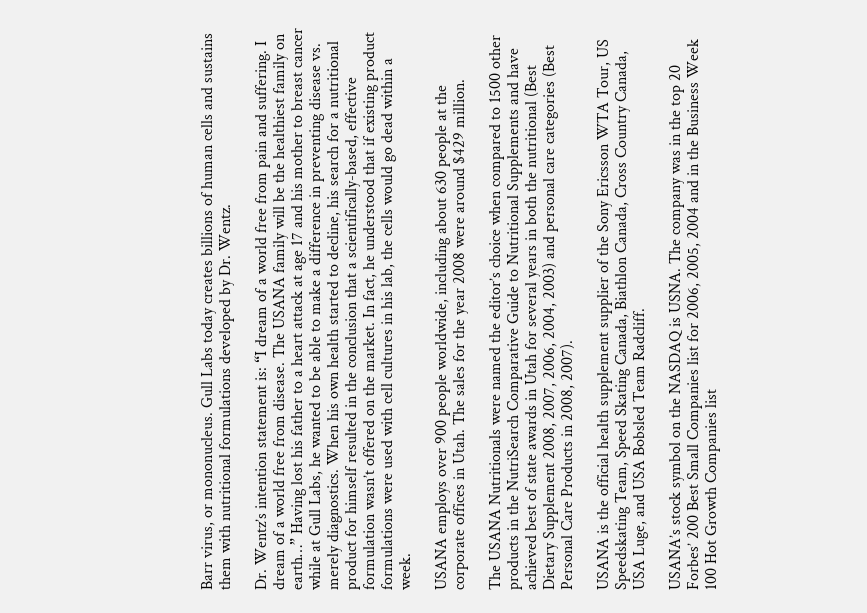Barr virus, or mononucleus. Gull Labs today creates billions of human cells and sustains them with nutritional formulations developed by Dr. Wentz.

Dr. Wentz’s intention statement is: “I dream of a world free from pain and suffering. I dream of a world free from disease. The USANA family will be the healthiest family on earth…” Having lost his father to a heart attack at age 17 and his mother to breast cancer while at Gull Labs, he wanted to be able to make a difference in preventing disease vs. merely diagnostics. When his own health started to decline, his search for a nutritional product for himself resulted in the conclusion that a scientifically-based, effective formulation wasn’t offered on the market. In fact, he understood that if existing product formulations were used with cell cultures in his lab, the cells would go dead within a week.

USANA employs over 900 people worldwide, including about 630 people at the corporate offices in Utah. The sales for the year 2008 were around $429 million.

The USANA Nutritionals were named the editor’s choice when compared to 1500 other products in the NutriSearch Comparative Guide to Nutritional Supplements and have achieved best of state awards in Utah for several years in both the nutritional (Best Dietary Supplement 2008, 2007, 2006, 2004, 2003) and personal care categories (Best Personal Care Products in 2008, 2007).

USANA is the official health supplement supplier of the Sony Ericsson WTA Tour, US Speedskating Team, Speed Skating Canada, Biathlon Canada, Cross Country Canada, USA Luge, and USA Bobsled Team Radcliff.

USANA’s stock symbol on the NASDAQ is USNA. The company was in the top 20 Forbes’ 200 Best Small Companies list for 2006, 2005, 2004 and in the Business Week 100 Hot Growth Companies list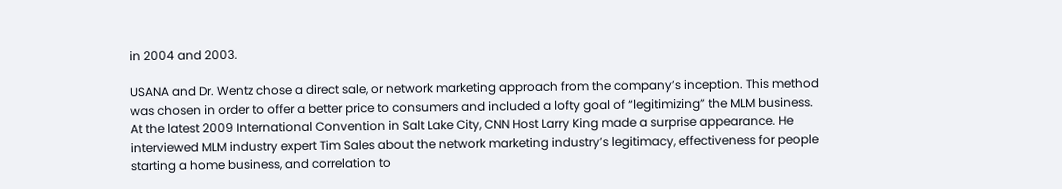in 2004 and 2003.

USANA and Dr. Wentz chose a direct sale, or network marketing approach from the company’s inception. This method was chosen in order to offer a better price to consumers and included a lofty goal of “legitimizing” the MLM business. At the latest 2009 International Convention in Salt Lake City, CNN Host Larry King made a surprise appearance. He interviewed MLM industry expert Tim Sales about the network marketing industry’s legitimacy, effectiveness for people starting a home business, and correlation to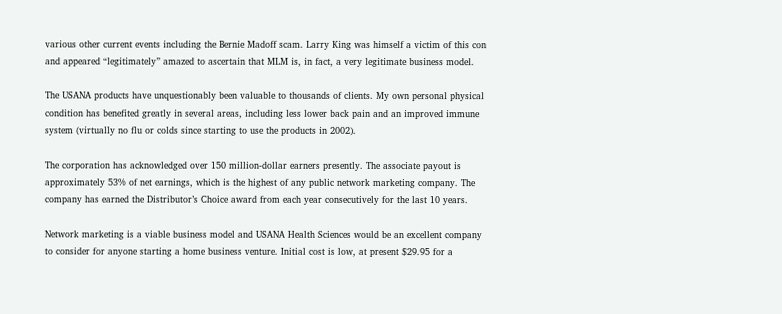various other current events including the Bernie Madoff scam. Larry King was himself a victim of this con and appeared “legitimately” amazed to ascertain that MLM is, in fact, a very legitimate business model.

The USANA products have unquestionably been valuable to thousands of clients. My own personal physical condition has benefited greatly in several areas, including less lower back pain and an improved immune system (virtually no flu or colds since starting to use the products in 2002).

The corporation has acknowledged over 150 million-dollar earners presently. The associate payout is approximately 53% of net earnings, which is the highest of any public network marketing company. The company has earned the Distributor’s Choice award from each year consecutively for the last 10 years.

Network marketing is a viable business model and USANA Health Sciences would be an excellent company to consider for anyone starting a home business venture. Initial cost is low, at present $29.95 for a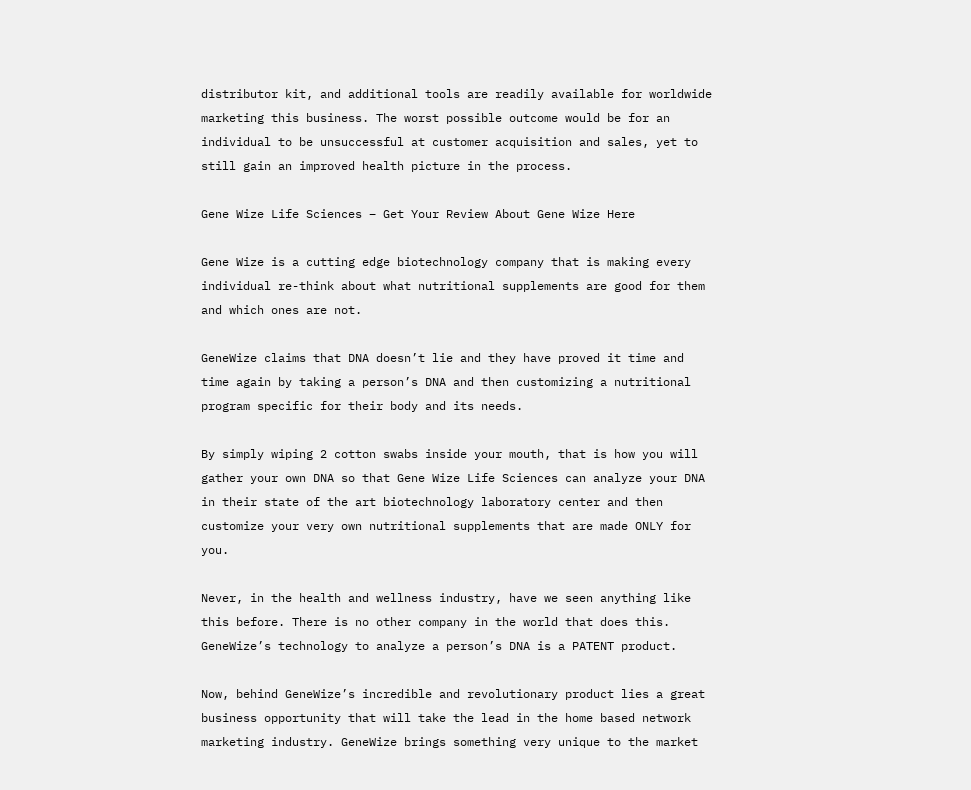distributor kit, and additional tools are readily available for worldwide marketing this business. The worst possible outcome would be for an individual to be unsuccessful at customer acquisition and sales, yet to still gain an improved health picture in the process.

Gene Wize Life Sciences – Get Your Review About Gene Wize Here

Gene Wize is a cutting edge biotechnology company that is making every individual re-think about what nutritional supplements are good for them and which ones are not.

GeneWize claims that DNA doesn’t lie and they have proved it time and time again by taking a person’s DNA and then customizing a nutritional program specific for their body and its needs.

By simply wiping 2 cotton swabs inside your mouth, that is how you will gather your own DNA so that Gene Wize Life Sciences can analyze your DNA in their state of the art biotechnology laboratory center and then customize your very own nutritional supplements that are made ONLY for you.

Never, in the health and wellness industry, have we seen anything like this before. There is no other company in the world that does this. GeneWize’s technology to analyze a person’s DNA is a PATENT product.

Now, behind GeneWize’s incredible and revolutionary product lies a great business opportunity that will take the lead in the home based network marketing industry. GeneWize brings something very unique to the market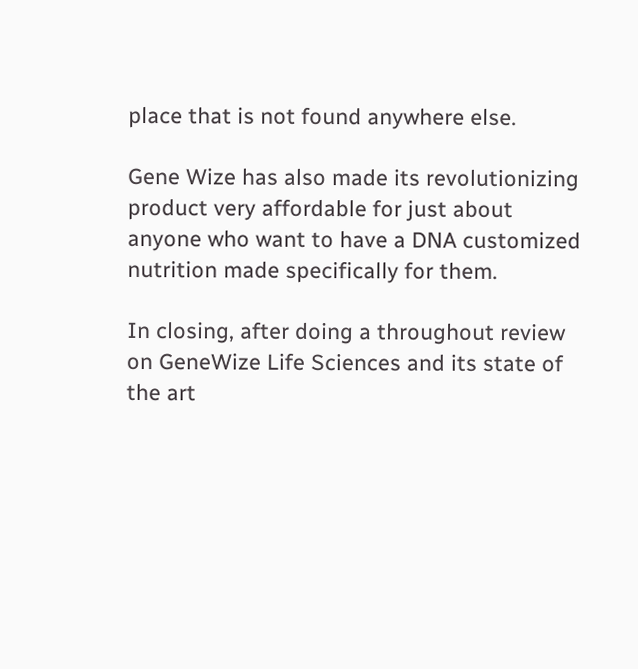place that is not found anywhere else.

Gene Wize has also made its revolutionizing product very affordable for just about anyone who want to have a DNA customized nutrition made specifically for them.

In closing, after doing a throughout review on GeneWize Life Sciences and its state of the art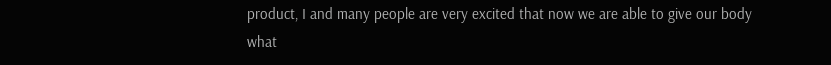product, I and many people are very excited that now we are able to give our body what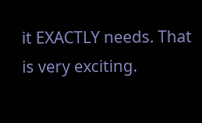it EXACTLY needs. That is very exciting.